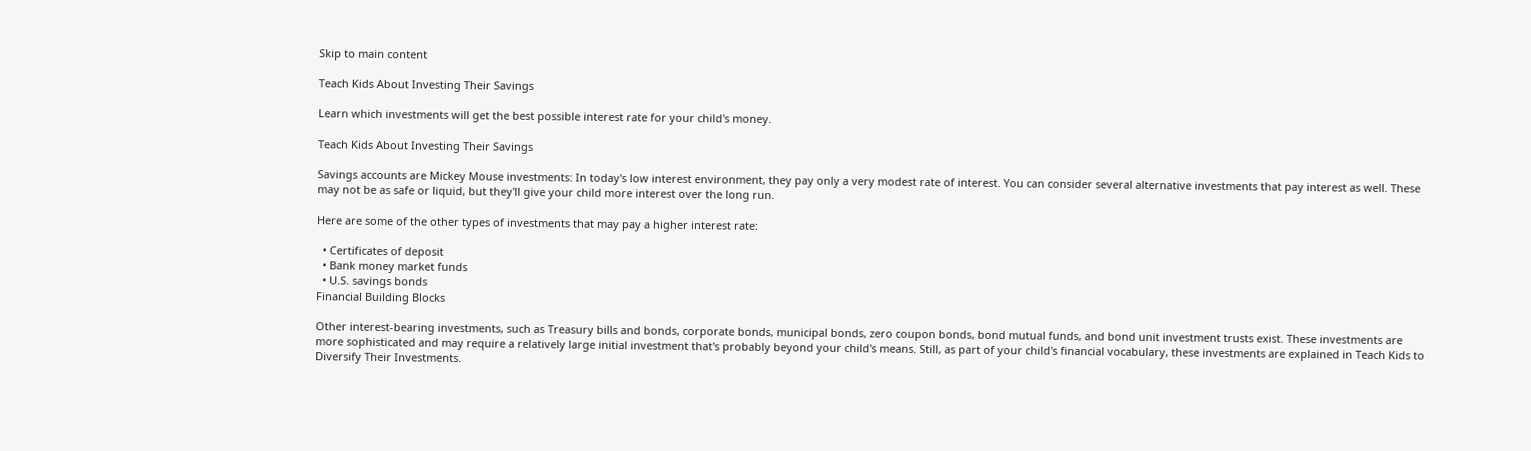Skip to main content

Teach Kids About Investing Their Savings

Learn which investments will get the best possible interest rate for your child's money.

Teach Kids About Investing Their Savings

Savings accounts are Mickey Mouse investments: In today's low interest environment, they pay only a very modest rate of interest. You can consider several alternative investments that pay interest as well. These may not be as safe or liquid, but they'll give your child more interest over the long run.

Here are some of the other types of investments that may pay a higher interest rate:

  • Certificates of deposit
  • Bank money market funds
  • U.S. savings bonds
Financial Building Blocks

Other interest-bearing investments, such as Treasury bills and bonds, corporate bonds, municipal bonds, zero coupon bonds, bond mutual funds, and bond unit investment trusts exist. These investments are more sophisticated and may require a relatively large initial investment that's probably beyond your child's means. Still, as part of your child's financial vocabulary, these investments are explained in Teach Kids to Diversify Their Investments.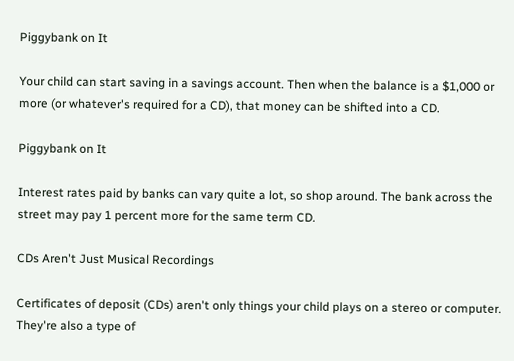Piggybank on It

Your child can start saving in a savings account. Then when the balance is a $1,000 or more (or whatever's required for a CD), that money can be shifted into a CD.

Piggybank on It

Interest rates paid by banks can vary quite a lot, so shop around. The bank across the street may pay 1 percent more for the same term CD.

CDs Aren't Just Musical Recordings

Certificates of deposit (CDs) aren't only things your child plays on a stereo or computer. They're also a type of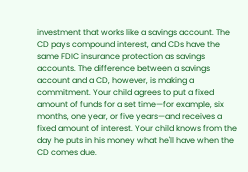investment that works like a savings account. The CD pays compound interest, and CDs have the same FDIC insurance protection as savings accounts. The difference between a savings account and a CD, however, is making a commitment. Your child agrees to put a fixed amount of funds for a set time—for example, six months, one year, or five years—and receives a fixed amount of interest. Your child knows from the day he puts in his money what he'll have when the CD comes due.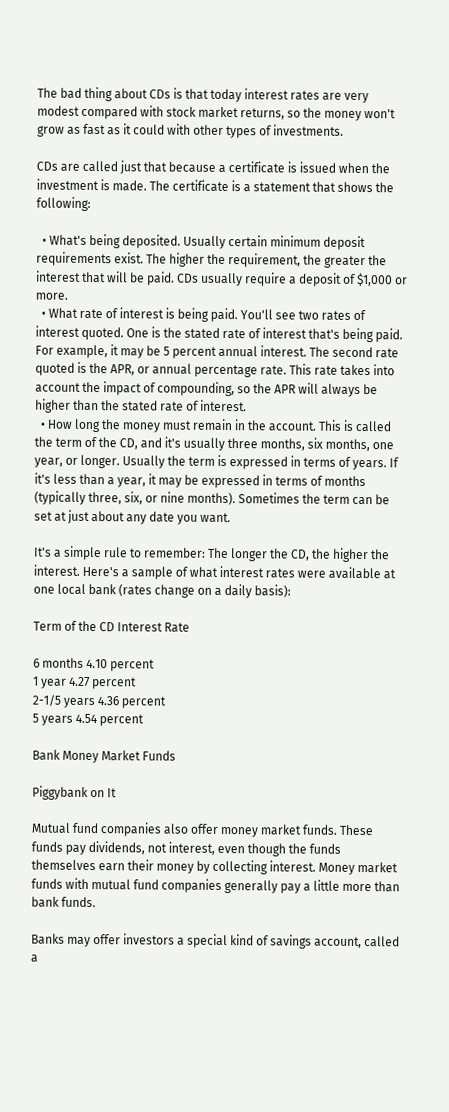The bad thing about CDs is that today interest rates are very modest compared with stock market returns, so the money won't grow as fast as it could with other types of investments.

CDs are called just that because a certificate is issued when the investment is made. The certificate is a statement that shows the following:

  • What's being deposited. Usually certain minimum deposit requirements exist. The higher the requirement, the greater the interest that will be paid. CDs usually require a deposit of $1,000 or more.
  • What rate of interest is being paid. You'll see two rates of interest quoted. One is the stated rate of interest that's being paid. For example, it may be 5 percent annual interest. The second rate quoted is the APR, or annual percentage rate. This rate takes into account the impact of compounding, so the APR will always be higher than the stated rate of interest.
  • How long the money must remain in the account. This is called the term of the CD, and it's usually three months, six months, one year, or longer. Usually the term is expressed in terms of years. If it's less than a year, it may be expressed in terms of months (typically three, six, or nine months). Sometimes the term can be set at just about any date you want.

It's a simple rule to remember: The longer the CD, the higher the interest. Here's a sample of what interest rates were available at one local bank (rates change on a daily basis):

Term of the CD Interest Rate

6 months 4.10 percent
1 year 4.27 percent
2-1/5 years 4.36 percent
5 years 4.54 percent

Bank Money Market Funds

Piggybank on It

Mutual fund companies also offer money market funds. These funds pay dividends, not interest, even though the funds themselves earn their money by collecting interest. Money market funds with mutual fund companies generally pay a little more than bank funds.

Banks may offer investors a special kind of savings account, called a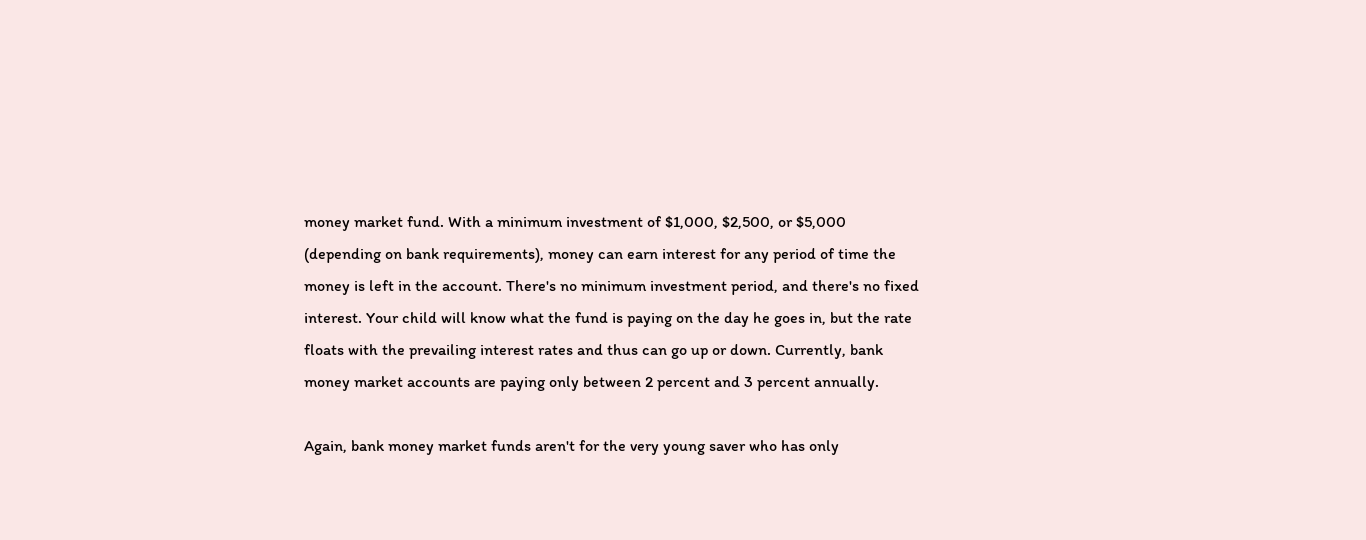money market fund. With a minimum investment of $1,000, $2,500, or $5,000 (depending on bank requirements), money can earn interest for any period of time the money is left in the account. There's no minimum investment period, and there's no fixed interest. Your child will know what the fund is paying on the day he goes in, but the rate floats with the prevailing interest rates and thus can go up or down. Currently, bank money market accounts are paying only between 2 percent and 3 percent annually.

Again, bank money market funds aren't for the very young saver who has only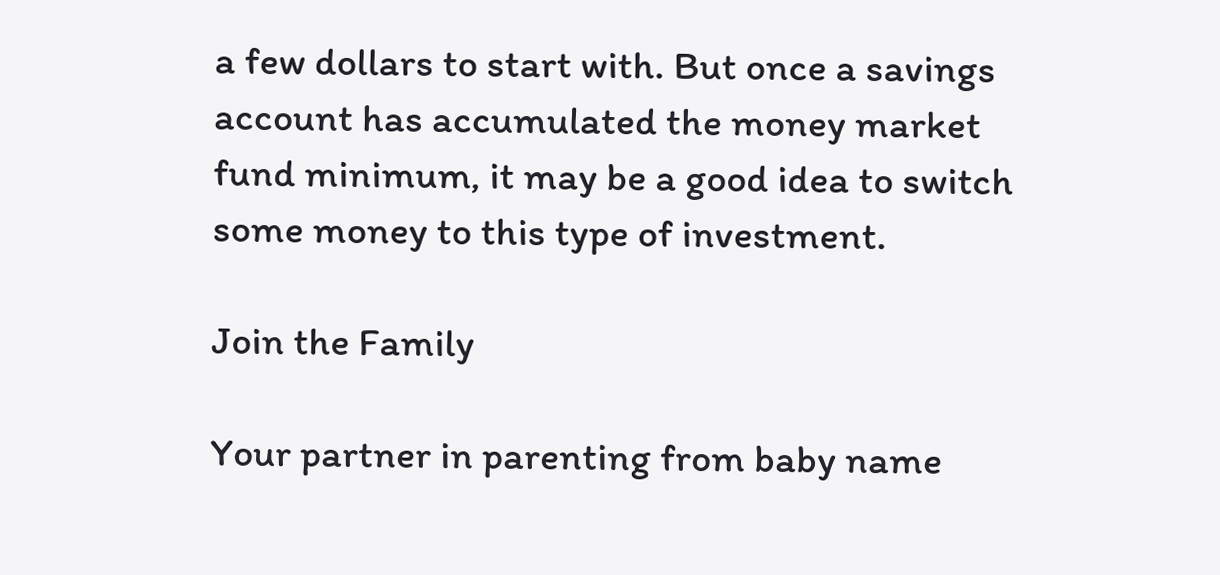a few dollars to start with. But once a savings account has accumulated the money market fund minimum, it may be a good idea to switch some money to this type of investment.

Join the Family

Your partner in parenting from baby name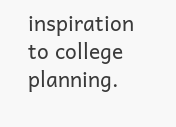inspiration to college planning.